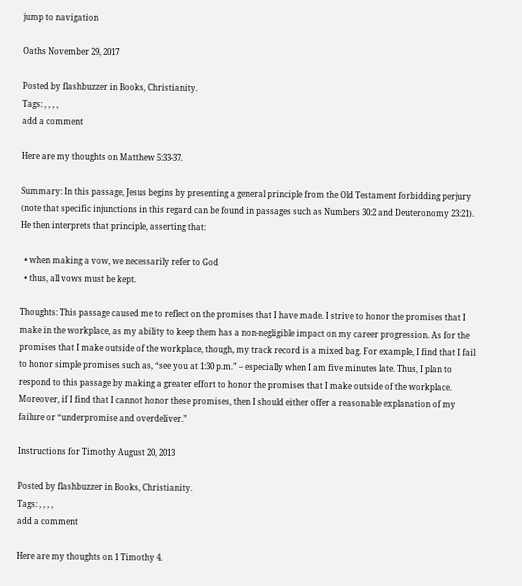jump to navigation

Oaths November 29, 2017

Posted by flashbuzzer in Books, Christianity.
Tags: , , , ,
add a comment

Here are my thoughts on Matthew 5:33-37.

Summary: In this passage, Jesus begins by presenting a general principle from the Old Testament forbidding perjury (note that specific injunctions in this regard can be found in passages such as Numbers 30:2 and Deuteronomy 23:21). He then interprets that principle, asserting that:

  • when making a vow, we necessarily refer to God
  • thus, all vows must be kept.

Thoughts: This passage caused me to reflect on the promises that I have made. I strive to honor the promises that I make in the workplace, as my ability to keep them has a non-negligible impact on my career progression. As for the promises that I make outside of the workplace, though, my track record is a mixed bag. For example, I find that I fail to honor simple promises such as, “see you at 1:30 p.m.” – especially when I am five minutes late. Thus, I plan to respond to this passage by making a greater effort to honor the promises that I make outside of the workplace. Moreover, if I find that I cannot honor these promises, then I should either offer a reasonable explanation of my failure or “underpromise and overdeliver.”

Instructions for Timothy August 20, 2013

Posted by flashbuzzer in Books, Christianity.
Tags: , , , ,
add a comment

Here are my thoughts on 1 Timothy 4.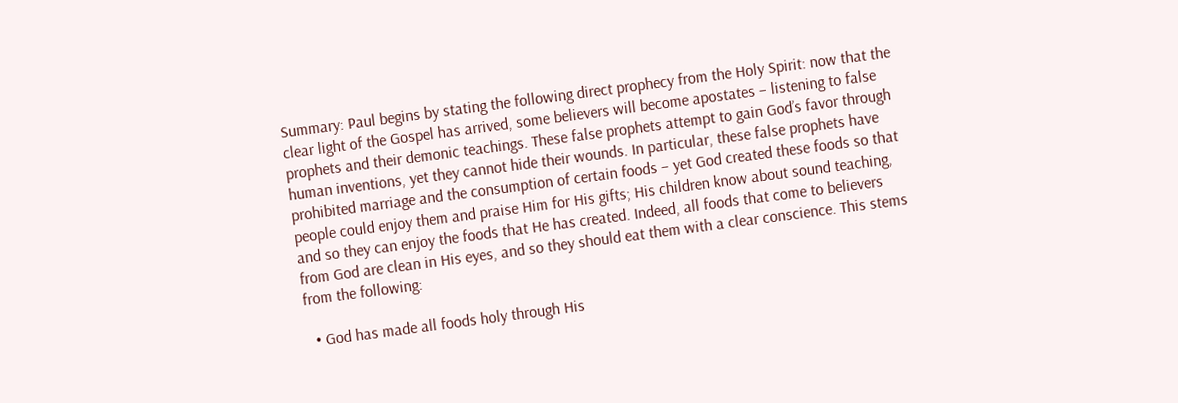Summary: Paul begins by stating the following direct prophecy from the Holy Spirit: now that the clear light of the Gospel has arrived, some believers will become apostates – listening to false prophets and their demonic teachings. These false prophets attempt to gain God’s favor through human inventions, yet they cannot hide their wounds. In particular, these false prophets have prohibited marriage and the consumption of certain foods – yet God created these foods so that people could enjoy them and praise Him for His gifts; His children know about sound teaching, and so they can enjoy the foods that He has created. Indeed, all foods that come to believers from God are clean in His eyes, and so they should eat them with a clear conscience. This stems from the following:

  • God has made all foods holy through His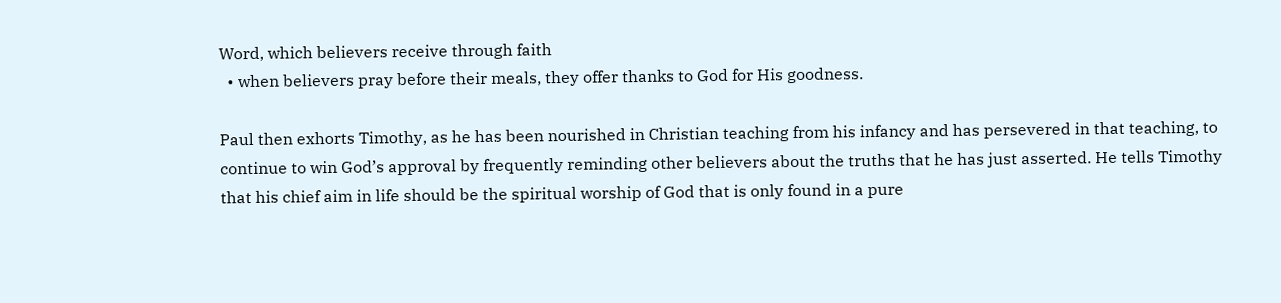Word, which believers receive through faith
  • when believers pray before their meals, they offer thanks to God for His goodness.

Paul then exhorts Timothy, as he has been nourished in Christian teaching from his infancy and has persevered in that teaching, to continue to win God’s approval by frequently reminding other believers about the truths that he has just asserted. He tells Timothy that his chief aim in life should be the spiritual worship of God that is only found in a pure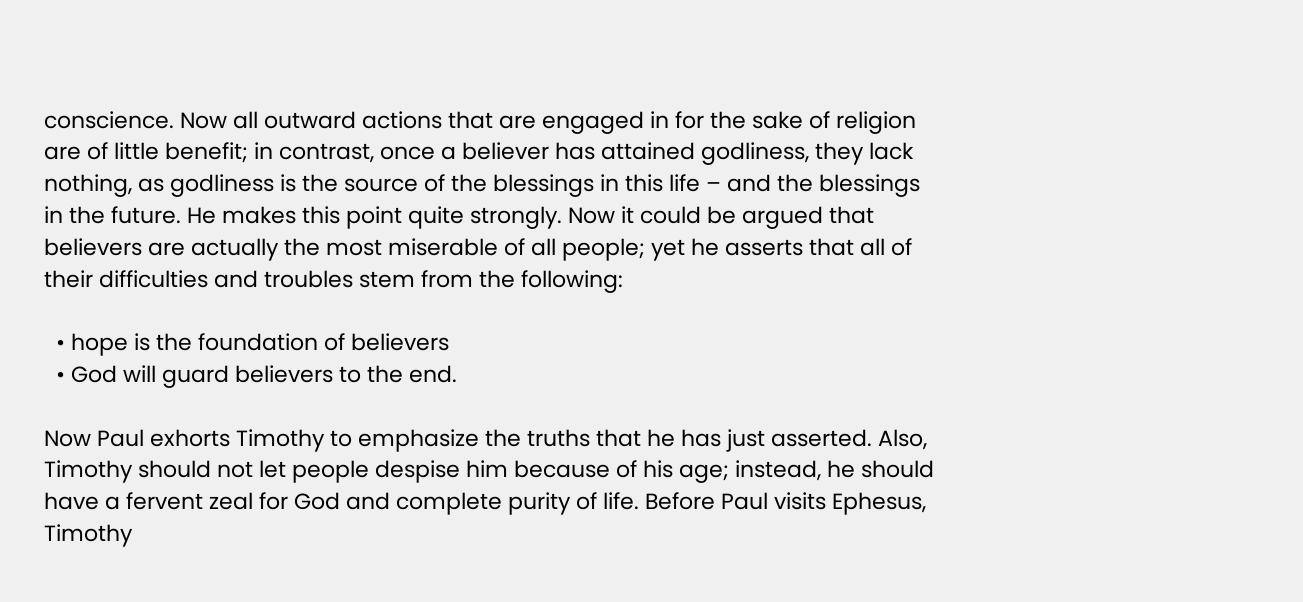conscience. Now all outward actions that are engaged in for the sake of religion are of little benefit; in contrast, once a believer has attained godliness, they lack nothing, as godliness is the source of the blessings in this life – and the blessings in the future. He makes this point quite strongly. Now it could be argued that believers are actually the most miserable of all people; yet he asserts that all of their difficulties and troubles stem from the following:

  • hope is the foundation of believers
  • God will guard believers to the end.

Now Paul exhorts Timothy to emphasize the truths that he has just asserted. Also, Timothy should not let people despise him because of his age; instead, he should have a fervent zeal for God and complete purity of life. Before Paul visits Ephesus, Timothy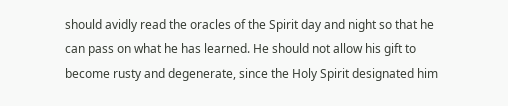should avidly read the oracles of the Spirit day and night so that he can pass on what he has learned. He should not allow his gift to become rusty and degenerate, since the Holy Spirit designated him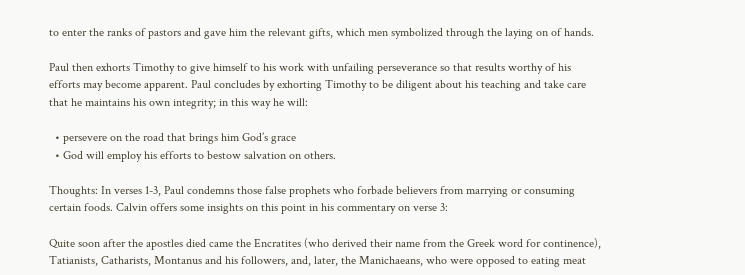to enter the ranks of pastors and gave him the relevant gifts, which men symbolized through the laying on of hands.

Paul then exhorts Timothy to give himself to his work with unfailing perseverance so that results worthy of his efforts may become apparent. Paul concludes by exhorting Timothy to be diligent about his teaching and take care that he maintains his own integrity; in this way he will:

  • persevere on the road that brings him God’s grace
  • God will employ his efforts to bestow salvation on others.

Thoughts: In verses 1-3, Paul condemns those false prophets who forbade believers from marrying or consuming certain foods. Calvin offers some insights on this point in his commentary on verse 3:

Quite soon after the apostles died came the Encratites (who derived their name from the Greek word for continence), Tatianists, Catharists, Montanus and his followers, and, later, the Manichaeans, who were opposed to eating meat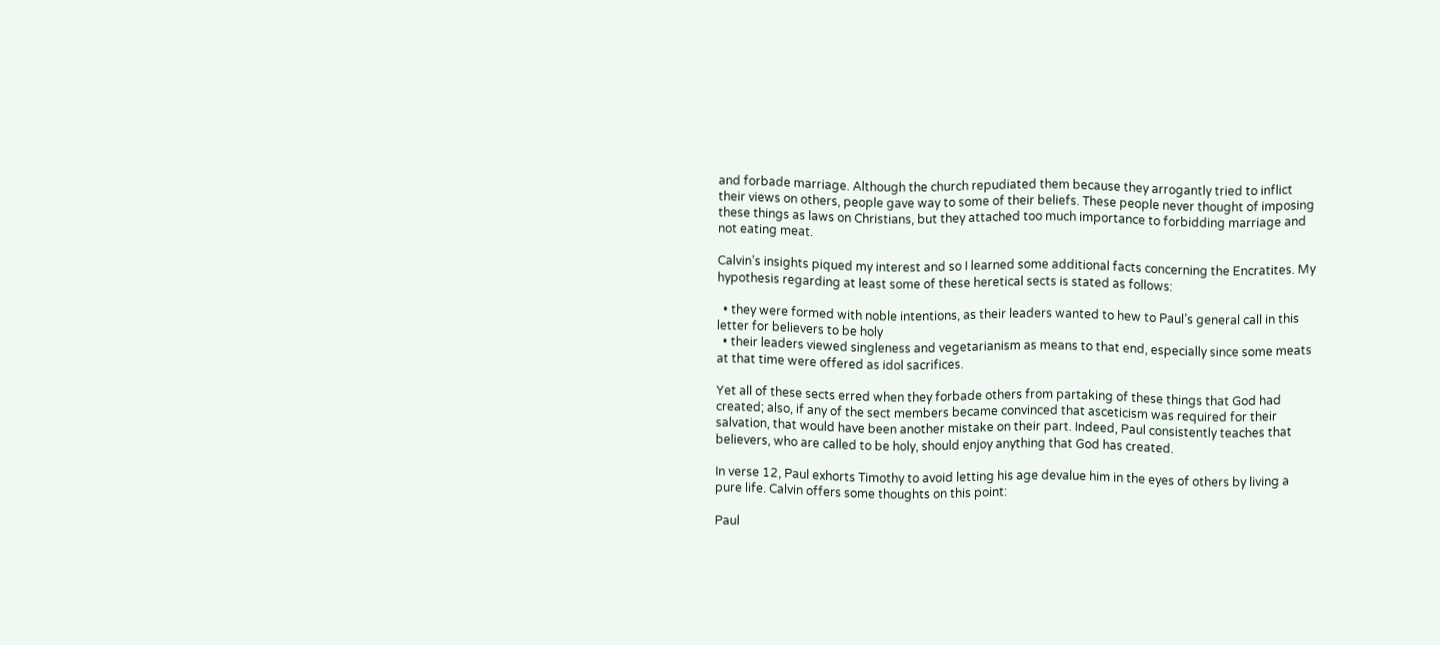and forbade marriage. Although the church repudiated them because they arrogantly tried to inflict their views on others, people gave way to some of their beliefs. These people never thought of imposing these things as laws on Christians, but they attached too much importance to forbidding marriage and not eating meat.

Calvin’s insights piqued my interest and so I learned some additional facts concerning the Encratites. My hypothesis regarding at least some of these heretical sects is stated as follows:

  • they were formed with noble intentions, as their leaders wanted to hew to Paul’s general call in this letter for believers to be holy
  • their leaders viewed singleness and vegetarianism as means to that end, especially since some meats at that time were offered as idol sacrifices.

Yet all of these sects erred when they forbade others from partaking of these things that God had created; also, if any of the sect members became convinced that asceticism was required for their salvation, that would have been another mistake on their part. Indeed, Paul consistently teaches that believers, who are called to be holy, should enjoy anything that God has created.

In verse 12, Paul exhorts Timothy to avoid letting his age devalue him in the eyes of others by living a pure life. Calvin offers some thoughts on this point:

Paul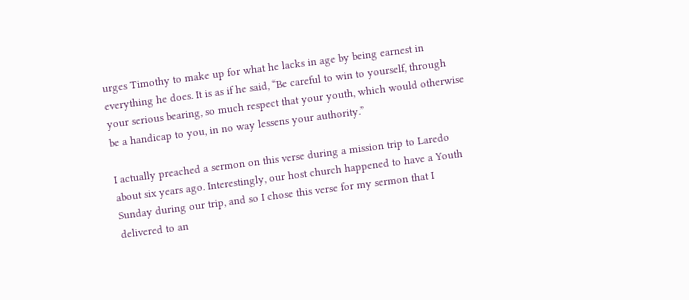urges Timothy to make up for what he lacks in age by being earnest in everything he does. It is as if he said, “Be careful to win to yourself, through your serious bearing, so much respect that your youth, which would otherwise be a handicap to you, in no way lessens your authority.”

I actually preached a sermon on this verse during a mission trip to Laredo about six years ago. Interestingly, our host church happened to have a Youth Sunday during our trip, and so I chose this verse for my sermon that I delivered to an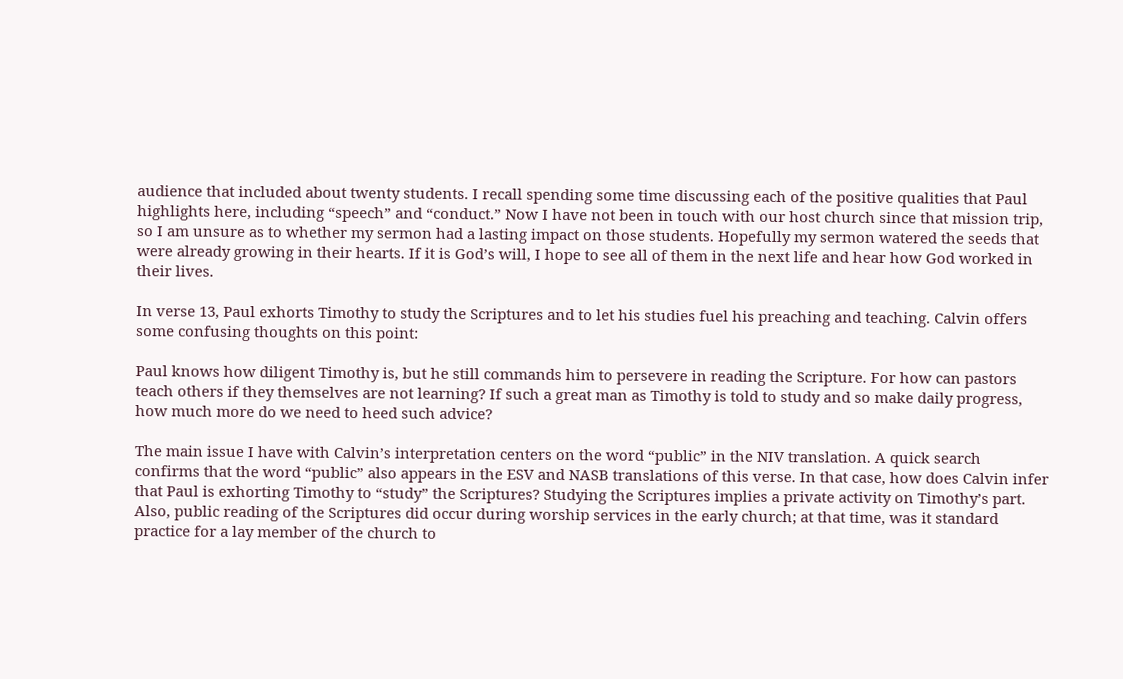audience that included about twenty students. I recall spending some time discussing each of the positive qualities that Paul highlights here, including “speech” and “conduct.” Now I have not been in touch with our host church since that mission trip, so I am unsure as to whether my sermon had a lasting impact on those students. Hopefully my sermon watered the seeds that were already growing in their hearts. If it is God’s will, I hope to see all of them in the next life and hear how God worked in their lives.

In verse 13, Paul exhorts Timothy to study the Scriptures and to let his studies fuel his preaching and teaching. Calvin offers some confusing thoughts on this point:

Paul knows how diligent Timothy is, but he still commands him to persevere in reading the Scripture. For how can pastors teach others if they themselves are not learning? If such a great man as Timothy is told to study and so make daily progress, how much more do we need to heed such advice?

The main issue I have with Calvin’s interpretation centers on the word “public” in the NIV translation. A quick search confirms that the word “public” also appears in the ESV and NASB translations of this verse. In that case, how does Calvin infer that Paul is exhorting Timothy to “study” the Scriptures? Studying the Scriptures implies a private activity on Timothy’s part. Also, public reading of the Scriptures did occur during worship services in the early church; at that time, was it standard practice for a lay member of the church to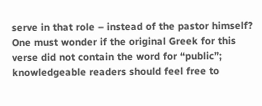serve in that role – instead of the pastor himself? One must wonder if the original Greek for this verse did not contain the word for “public”; knowledgeable readers should feel free to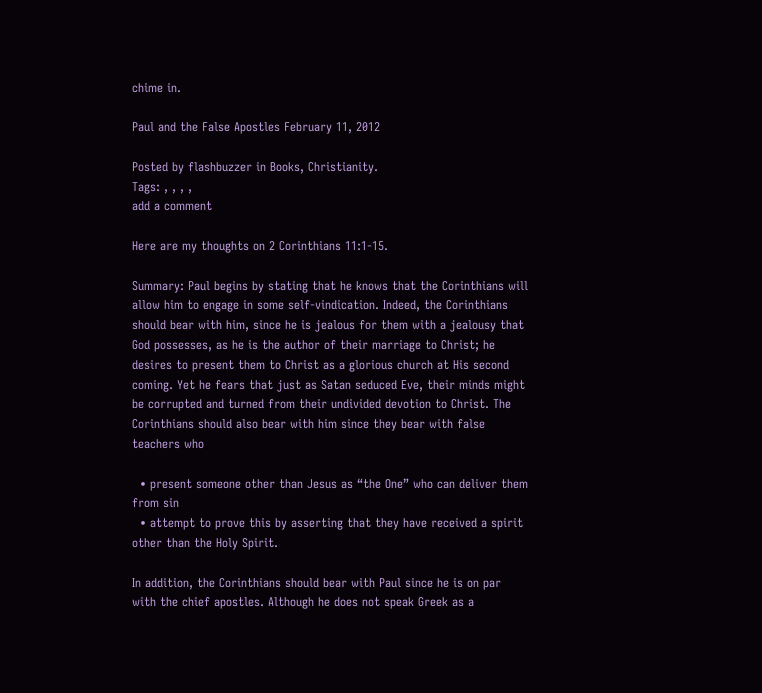chime in.

Paul and the False Apostles February 11, 2012

Posted by flashbuzzer in Books, Christianity.
Tags: , , , ,
add a comment

Here are my thoughts on 2 Corinthians 11:1-15.

Summary: Paul begins by stating that he knows that the Corinthians will allow him to engage in some self-vindication. Indeed, the Corinthians should bear with him, since he is jealous for them with a jealousy that God possesses, as he is the author of their marriage to Christ; he desires to present them to Christ as a glorious church at His second coming. Yet he fears that just as Satan seduced Eve, their minds might be corrupted and turned from their undivided devotion to Christ. The Corinthians should also bear with him since they bear with false teachers who

  • present someone other than Jesus as “the One” who can deliver them from sin
  • attempt to prove this by asserting that they have received a spirit other than the Holy Spirit.

In addition, the Corinthians should bear with Paul since he is on par with the chief apostles. Although he does not speak Greek as a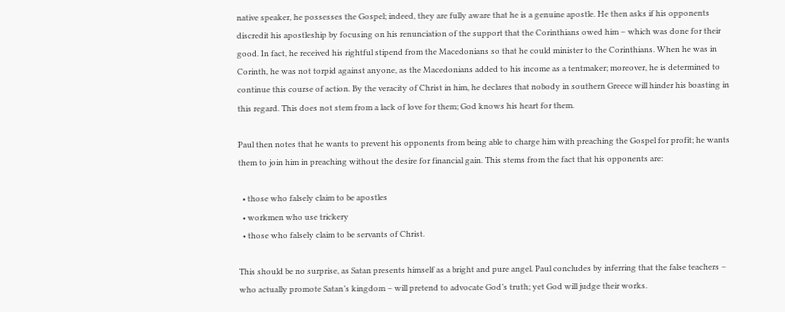native speaker, he possesses the Gospel; indeed, they are fully aware that he is a genuine apostle. He then asks if his opponents discredit his apostleship by focusing on his renunciation of the support that the Corinthians owed him – which was done for their good. In fact, he received his rightful stipend from the Macedonians so that he could minister to the Corinthians. When he was in Corinth, he was not torpid against anyone, as the Macedonians added to his income as a tentmaker; moreover, he is determined to continue this course of action. By the veracity of Christ in him, he declares that nobody in southern Greece will hinder his boasting in this regard. This does not stem from a lack of love for them; God knows his heart for them.

Paul then notes that he wants to prevent his opponents from being able to charge him with preaching the Gospel for profit; he wants them to join him in preaching without the desire for financial gain. This stems from the fact that his opponents are:

  • those who falsely claim to be apostles
  • workmen who use trickery
  • those who falsely claim to be servants of Christ.

This should be no surprise, as Satan presents himself as a bright and pure angel. Paul concludes by inferring that the false teachers – who actually promote Satan’s kingdom – will pretend to advocate God’s truth; yet God will judge their works.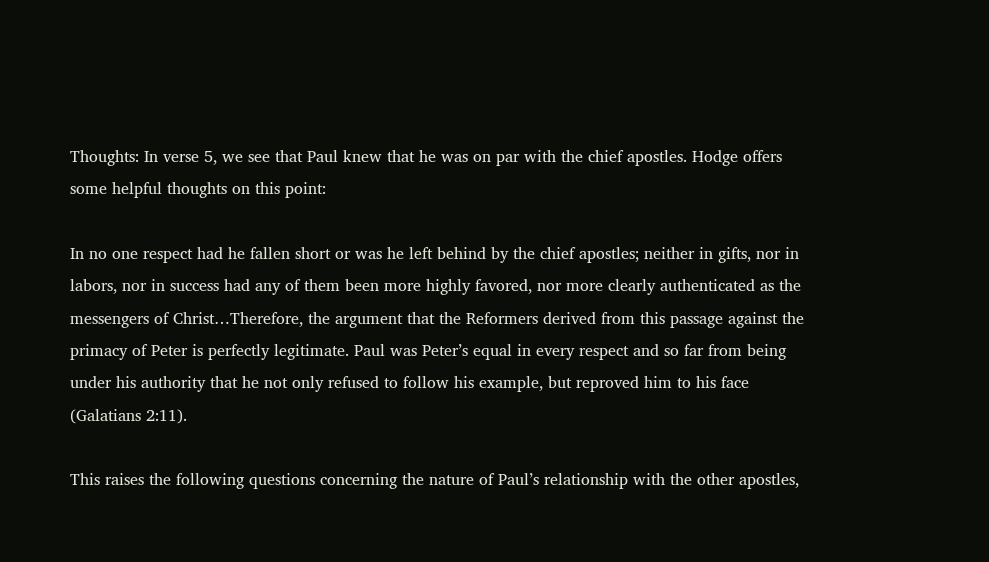Thoughts: In verse 5, we see that Paul knew that he was on par with the chief apostles. Hodge offers some helpful thoughts on this point:

In no one respect had he fallen short or was he left behind by the chief apostles; neither in gifts, nor in labors, nor in success had any of them been more highly favored, nor more clearly authenticated as the messengers of Christ…Therefore, the argument that the Reformers derived from this passage against the primacy of Peter is perfectly legitimate. Paul was Peter’s equal in every respect and so far from being under his authority that he not only refused to follow his example, but reproved him to his face (Galatians 2:11).

This raises the following questions concerning the nature of Paul’s relationship with the other apostles,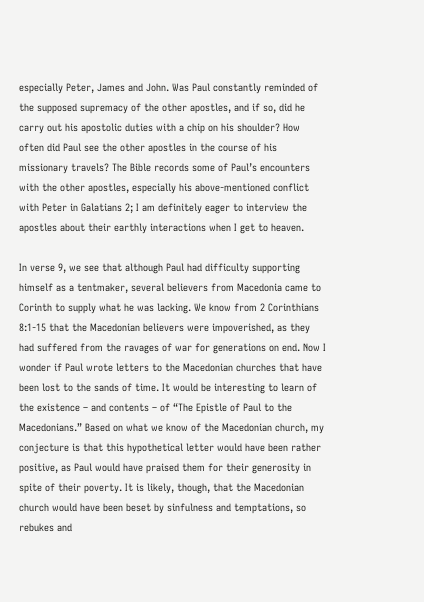especially Peter, James and John. Was Paul constantly reminded of the supposed supremacy of the other apostles, and if so, did he carry out his apostolic duties with a chip on his shoulder? How often did Paul see the other apostles in the course of his missionary travels? The Bible records some of Paul’s encounters with the other apostles, especially his above-mentioned conflict with Peter in Galatians 2; I am definitely eager to interview the apostles about their earthly interactions when I get to heaven.

In verse 9, we see that although Paul had difficulty supporting himself as a tentmaker, several believers from Macedonia came to Corinth to supply what he was lacking. We know from 2 Corinthians 8:1-15 that the Macedonian believers were impoverished, as they had suffered from the ravages of war for generations on end. Now I wonder if Paul wrote letters to the Macedonian churches that have been lost to the sands of time. It would be interesting to learn of the existence – and contents – of “The Epistle of Paul to the Macedonians.” Based on what we know of the Macedonian church, my conjecture is that this hypothetical letter would have been rather positive, as Paul would have praised them for their generosity in spite of their poverty. It is likely, though, that the Macedonian church would have been beset by sinfulness and temptations, so rebukes and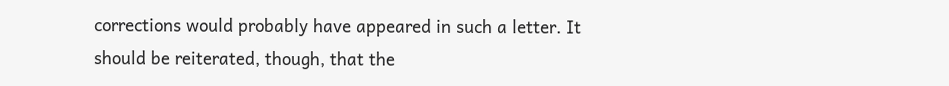corrections would probably have appeared in such a letter. It should be reiterated, though, that the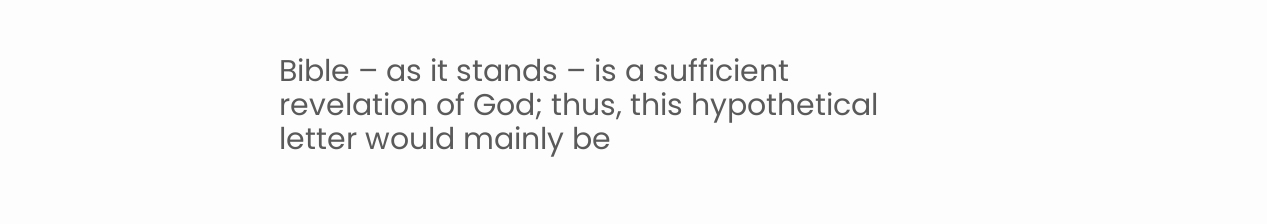Bible – as it stands – is a sufficient revelation of God; thus, this hypothetical letter would mainly be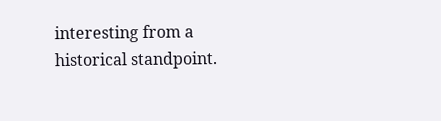interesting from a historical standpoint.